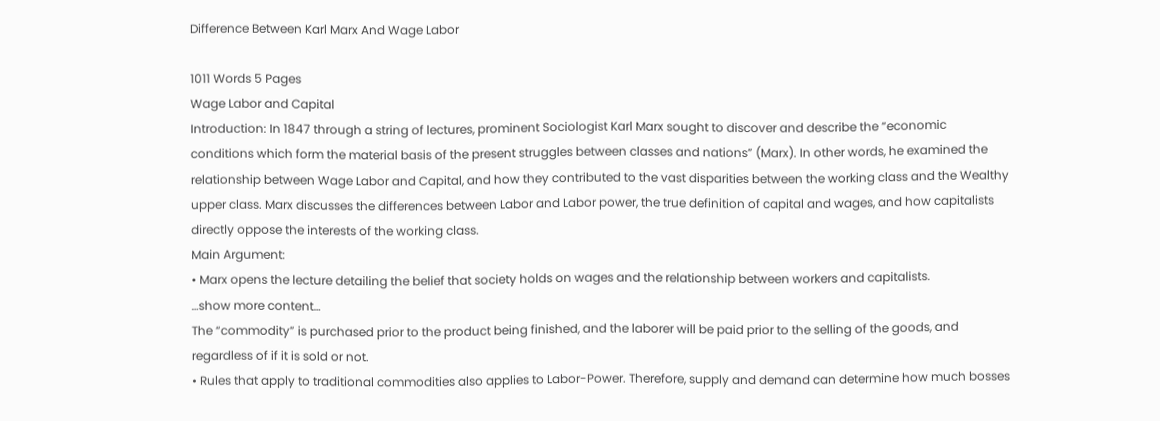Difference Between Karl Marx And Wage Labor

1011 Words 5 Pages
Wage Labor and Capital
Introduction: In 1847 through a string of lectures, prominent Sociologist Karl Marx sought to discover and describe the “economic conditions which form the material basis of the present struggles between classes and nations” (Marx). In other words, he examined the relationship between Wage Labor and Capital, and how they contributed to the vast disparities between the working class and the Wealthy upper class. Marx discusses the differences between Labor and Labor power, the true definition of capital and wages, and how capitalists directly oppose the interests of the working class.
Main Argument:
• Marx opens the lecture detailing the belief that society holds on wages and the relationship between workers and capitalists.
…show more content…
The “commodity” is purchased prior to the product being finished, and the laborer will be paid prior to the selling of the goods, and regardless of if it is sold or not.
• Rules that apply to traditional commodities also applies to Labor-Power. Therefore, supply and demand can determine how much bosses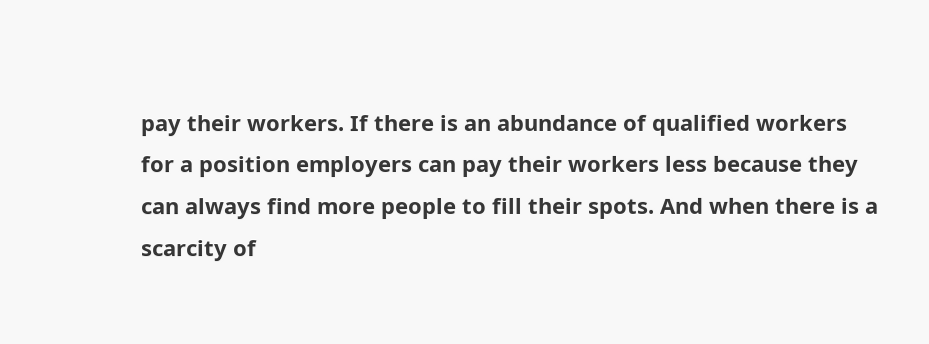pay their workers. If there is an abundance of qualified workers for a position employers can pay their workers less because they can always find more people to fill their spots. And when there is a scarcity of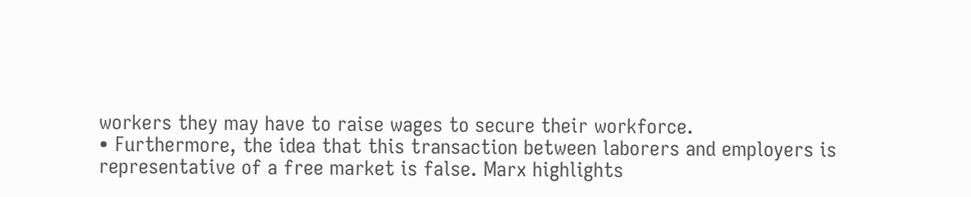workers they may have to raise wages to secure their workforce.
• Furthermore, the idea that this transaction between laborers and employers is representative of a free market is false. Marx highlights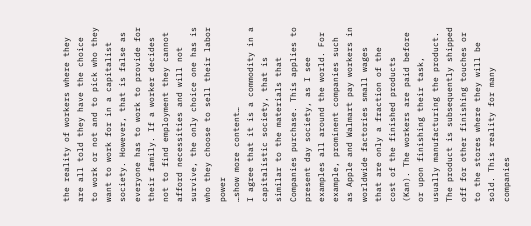the reality of workers where they are all told they have the choice to work or not and to pick who they want to work for in a capitalist society. However, that is false as everyone has to work to provide for their family. If a worker decides not to find employment they cannot afford necessities and will not survive, the only choice one has is who they choose to sell their labor power
…show more content…
I agree that it is a commodity in a capitalistic society, that is similar to the materials that Companies purchase. This applies to present day society, as I see examples all around the world. For example, prominent companies such as Apple and Walmart pay workers in worldwide factories small wages that are only a fraction of the cost of the finished products (Kan). The workers are paid before or upon finishing their task, usually manufacturing the product. The product is subsequently shipped off for other finishing touches or to the stores where they will be sold. This reality for many companies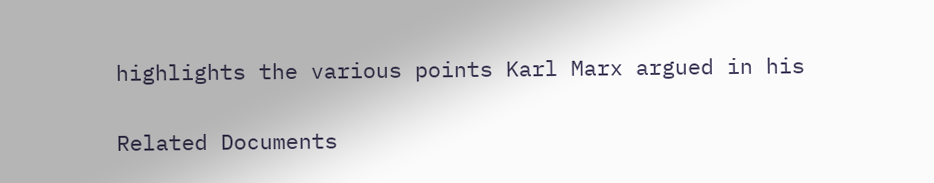highlights the various points Karl Marx argued in his

Related Documents